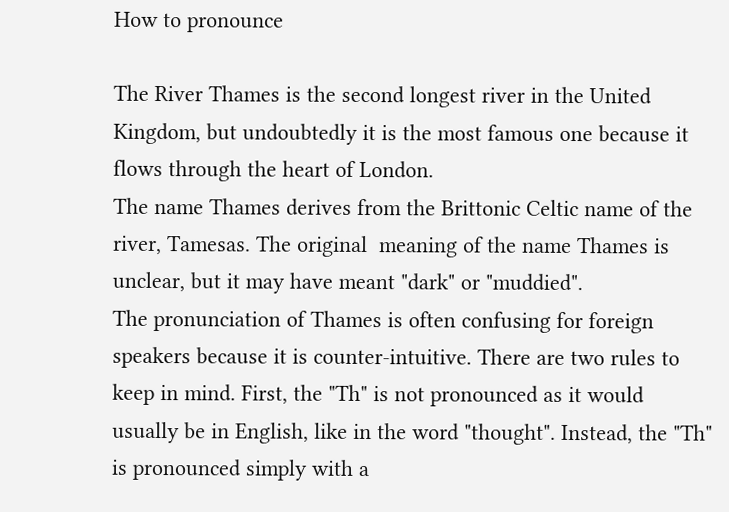How to pronounce

The River Thames is the second longest river in the United Kingdom, but undoubtedly it is the most famous one because it flows through the heart of London.
The name Thames derives from the Brittonic Celtic name of the river, Tamesas. The original  meaning of the name Thames is unclear, but it may have meant "dark" or "muddied".
The pronunciation of Thames is often confusing for foreign speakers because it is counter-intuitive. There are two rules to keep in mind. First, the "Th" is not pronounced as it would usually be in English, like in the word "thought". Instead, the "Th" is pronounced simply with a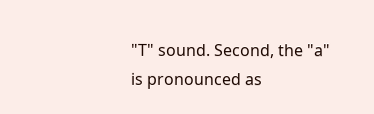"T" sound. Second, the "a" is pronounced as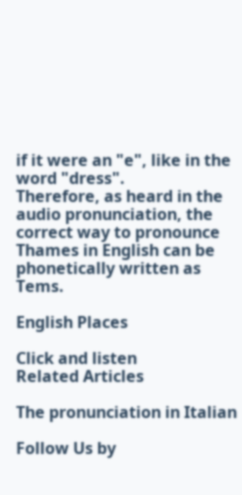if it were an "e", like in the word "dress".
Therefore, as heard in the audio pronunciation, the correct way to pronounce Thames in English can be phonetically written as Tems.

English Places

Click and listen
Related Articles

The pronunciation in Italian

Follow Us by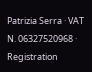Patrizia Serra · VAT N. 06327520968 · Registration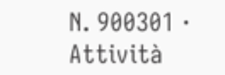N. 900301 · Attività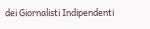dei Giornalisti Indipendenti